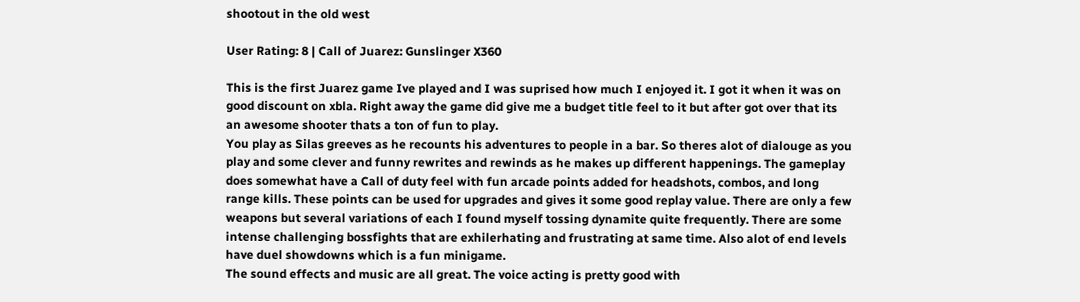shootout in the old west

User Rating: 8 | Call of Juarez: Gunslinger X360

This is the first Juarez game Ive played and I was suprised how much I enjoyed it. I got it when it was on good discount on xbla. Right away the game did give me a budget title feel to it but after got over that its an awesome shooter thats a ton of fun to play.
You play as Silas greeves as he recounts his adventures to people in a bar. So theres alot of dialouge as you play and some clever and funny rewrites and rewinds as he makes up different happenings. The gameplay does somewhat have a Call of duty feel with fun arcade points added for headshots, combos, and long range kills. These points can be used for upgrades and gives it some good replay value. There are only a few weapons but several variations of each I found myself tossing dynamite quite frequently. There are some intense challenging bossfights that are exhilerhating and frustrating at same time. Also alot of end levels have duel showdowns which is a fun minigame.
The sound effects and music are all great. The voice acting is pretty good with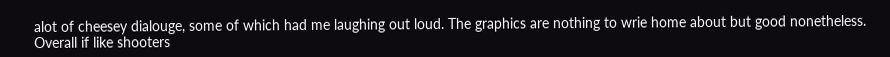alot of cheesey dialouge, some of which had me laughing out loud. The graphics are nothing to wrie home about but good nonetheless.
Overall if like shooters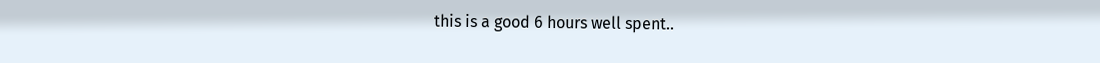this is a good 6 hours well spent..